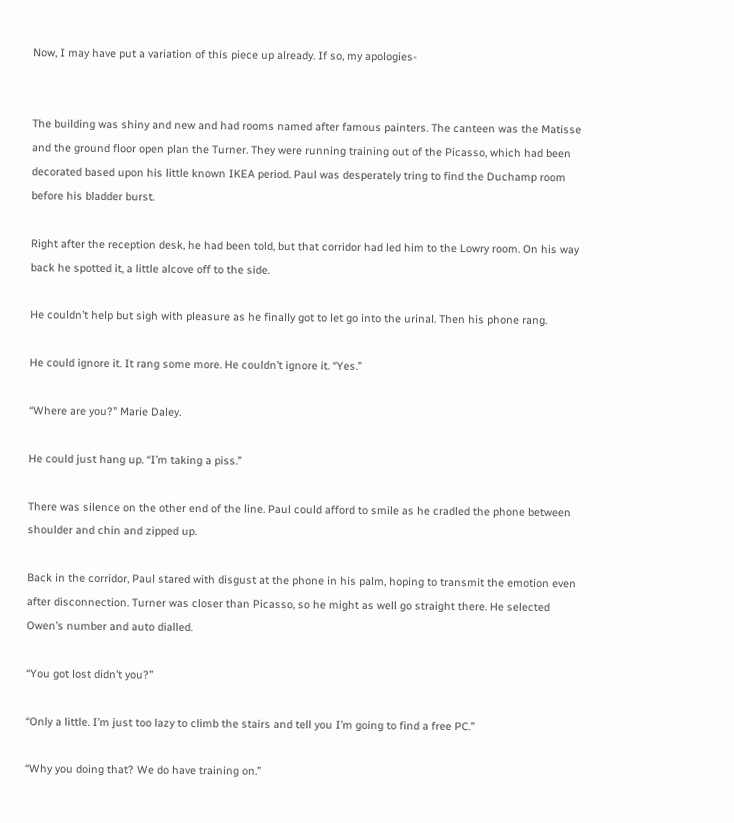Now, I may have put a variation of this piece up already. If so, my apologies-


The building was shiny and new and had rooms named after famous painters. The canteen was the Matisse and the ground floor open plan the Turner. They were running training out of the Picasso, which had been decorated based upon his little known IKEA period. Paul was desperately tring to find the Duchamp room before his bladder burst.

Right after the reception desk, he had been told, but that corridor had led him to the Lowry room. On his way back he spotted it, a little alcove off to the side.

He couldn’t help but sigh with pleasure as he finally got to let go into the urinal. Then his phone rang.

He could ignore it. It rang some more. He couldn’t ignore it. “Yes.”

“Where are you?” Marie Daley.

He could just hang up. “I’m taking a piss.”

There was silence on the other end of the line. Paul could afford to smile as he cradled the phone between shoulder and chin and zipped up.

Back in the corridor, Paul stared with disgust at the phone in his palm, hoping to transmit the emotion even after disconnection. Turner was closer than Picasso, so he might as well go straight there. He selected Owen’s number and auto dialled.

“You got lost didn’t you?”

“Only a little. I’m just too lazy to climb the stairs and tell you I’m going to find a free PC.”

“Why you doing that? We do have training on.”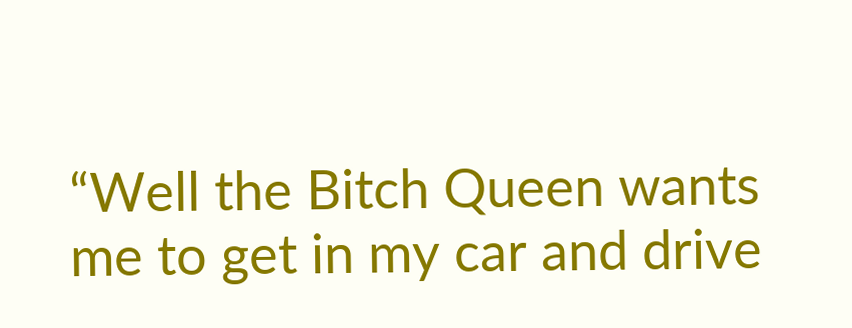“Well the Bitch Queen wants me to get in my car and drive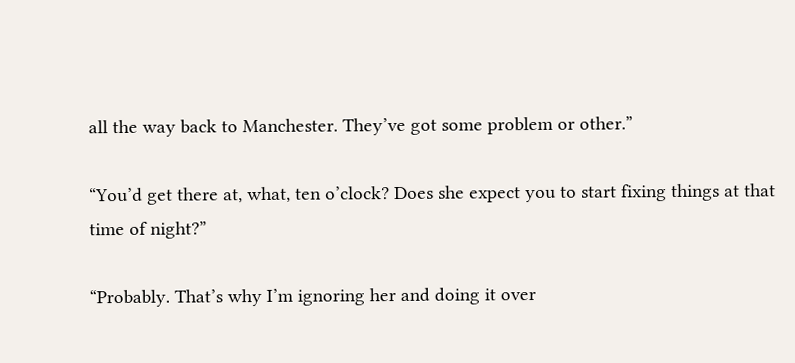all the way back to Manchester. They’ve got some problem or other.”

“You’d get there at, what, ten o’clock? Does she expect you to start fixing things at that time of night?”

“Probably. That’s why I’m ignoring her and doing it over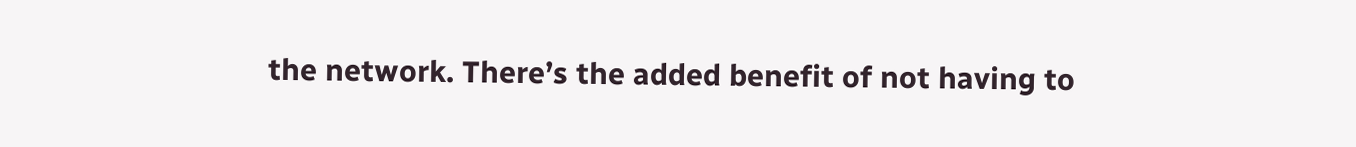the network. There’s the added benefit of not having to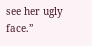see her ugly face.”